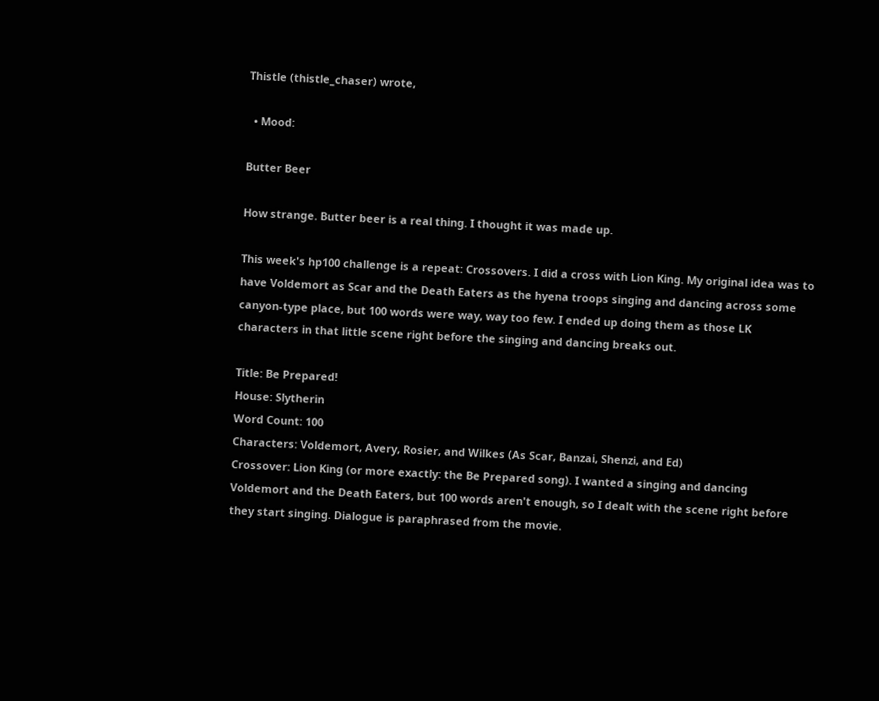Thistle (thistle_chaser) wrote,

  • Mood:

Butter Beer

How strange. Butter beer is a real thing. I thought it was made up.

This week's hp100 challenge is a repeat: Crossovers. I did a cross with Lion King. My original idea was to have Voldemort as Scar and the Death Eaters as the hyena troops singing and dancing across some canyon-type place, but 100 words were way, way too few. I ended up doing them as those LK characters in that little scene right before the singing and dancing breaks out.

Title: Be Prepared!
House: Slytherin
Word Count: 100
Characters: Voldemort, Avery, Rosier, and Wilkes (As Scar, Banzai, Shenzi, and Ed)
Crossover: Lion King (or more exactly: the Be Prepared song). I wanted a singing and dancing Voldemort and the Death Eaters, but 100 words aren't enough, so I dealt with the scene right before they start singing. Dialogue is paraphrased from the movie.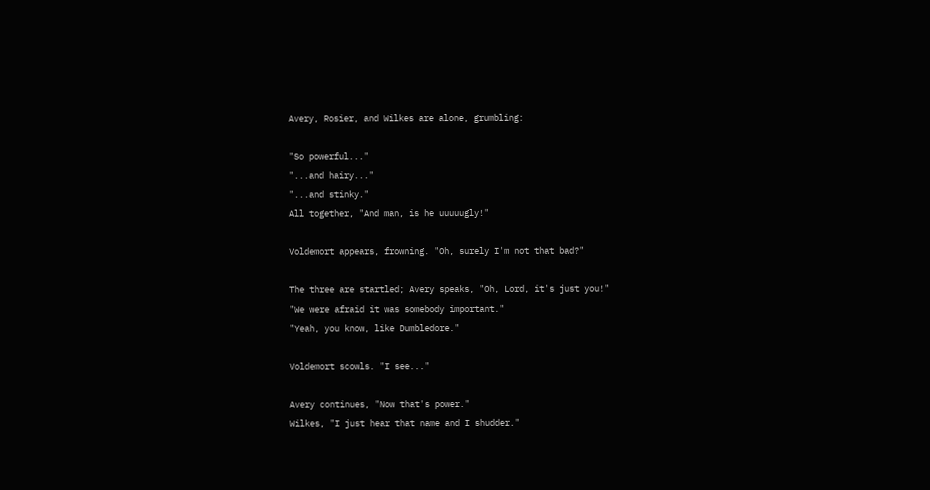Avery, Rosier, and Wilkes are alone, grumbling:

"So powerful..."
"...and hairy..."
"...and stinky."
All together, "And man, is he uuuuugly!"

Voldemort appears, frowning. "Oh, surely I'm not that bad?"

The three are startled; Avery speaks, "Oh, Lord, it's just you!"
"We were afraid it was somebody important."
"Yeah, you know, like Dumbledore."

Voldemort scowls. "I see..."

Avery continues, "Now that's power."
Wilkes, "I just hear that name and I shudder."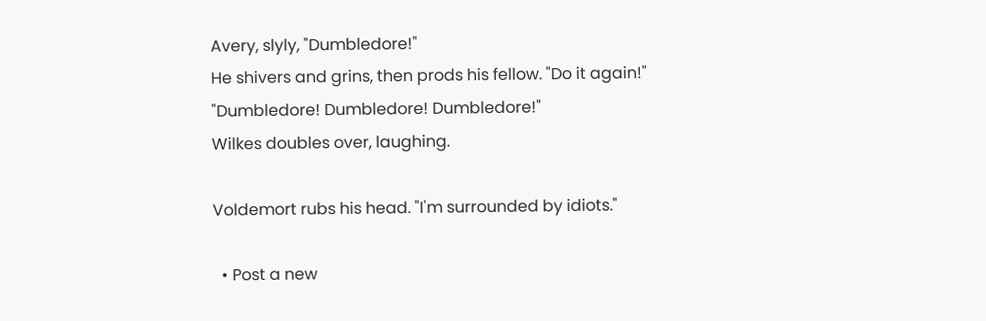Avery, slyly, "Dumbledore!"
He shivers and grins, then prods his fellow. "Do it again!"
"Dumbledore! Dumbledore! Dumbledore!"
Wilkes doubles over, laughing.

Voldemort rubs his head. "I'm surrounded by idiots."

  • Post a new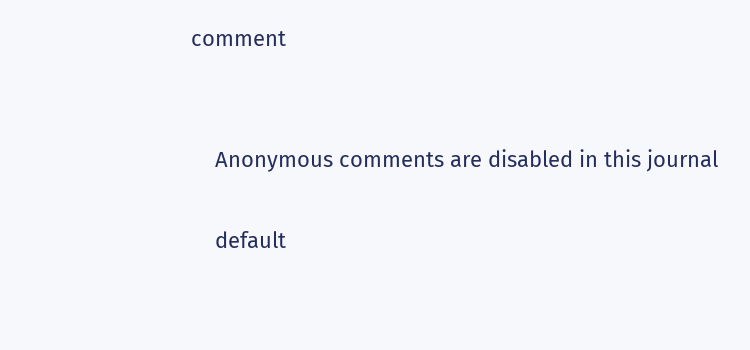comment


    Anonymous comments are disabled in this journal

    default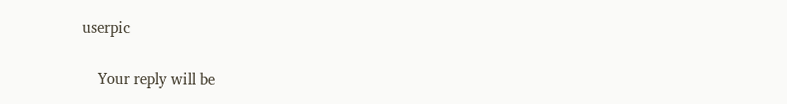userpic

    Your reply will be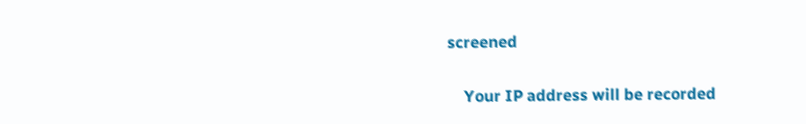screened

    Your IP address will be recorded